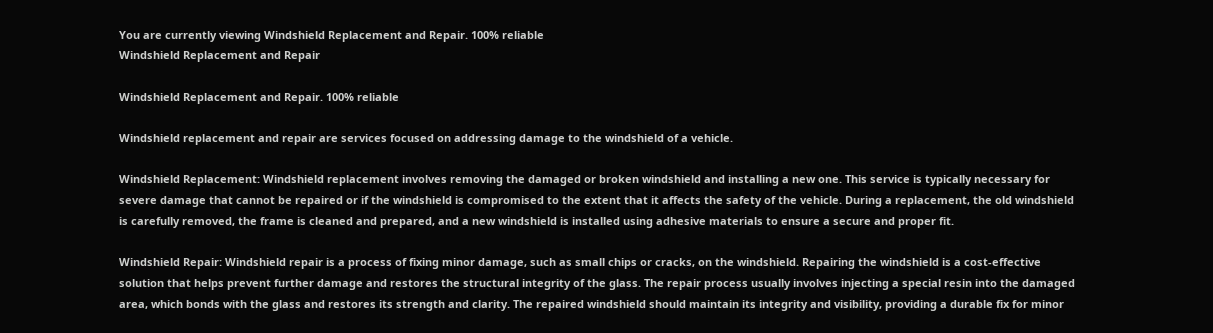You are currently viewing Windshield Replacement and Repair. 100% reliable
Windshield Replacement and Repair

Windshield Replacement and Repair. 100% reliable

Windshield replacement and repair are services focused on addressing damage to the windshield of a vehicle.

Windshield Replacement: Windshield replacement involves removing the damaged or broken windshield and installing a new one. This service is typically necessary for severe damage that cannot be repaired or if the windshield is compromised to the extent that it affects the safety of the vehicle. During a replacement, the old windshield is carefully removed, the frame is cleaned and prepared, and a new windshield is installed using adhesive materials to ensure a secure and proper fit.

Windshield Repair: Windshield repair is a process of fixing minor damage, such as small chips or cracks, on the windshield. Repairing the windshield is a cost-effective solution that helps prevent further damage and restores the structural integrity of the glass. The repair process usually involves injecting a special resin into the damaged area, which bonds with the glass and restores its strength and clarity. The repaired windshield should maintain its integrity and visibility, providing a durable fix for minor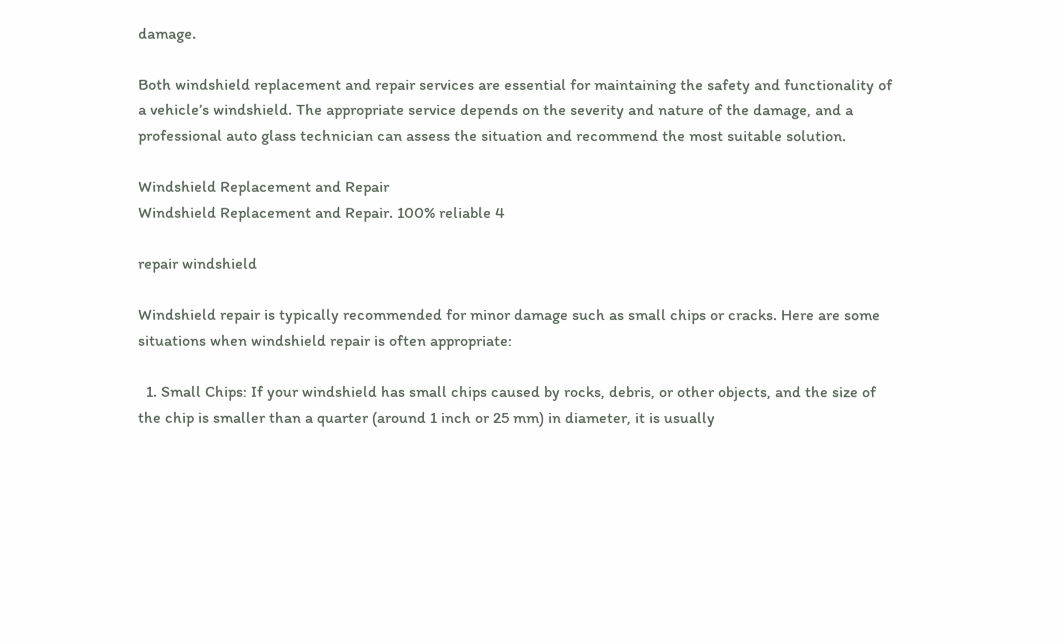damage.

Both windshield replacement and repair services are essential for maintaining the safety and functionality of a vehicle’s windshield. The appropriate service depends on the severity and nature of the damage, and a professional auto glass technician can assess the situation and recommend the most suitable solution.

Windshield Replacement and Repair
Windshield Replacement and Repair. 100% reliable 4

repair windshield

Windshield repair is typically recommended for minor damage such as small chips or cracks. Here are some situations when windshield repair is often appropriate:

  1. Small Chips: If your windshield has small chips caused by rocks, debris, or other objects, and the size of the chip is smaller than a quarter (around 1 inch or 25 mm) in diameter, it is usually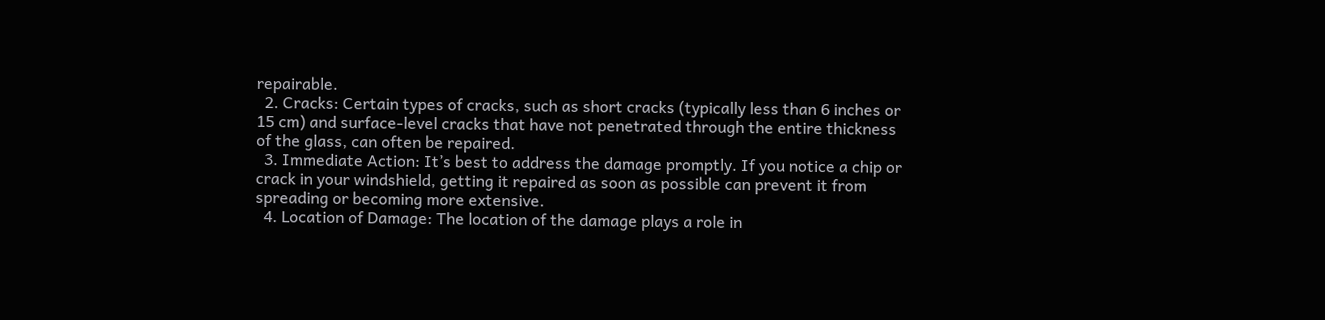repairable.
  2. Cracks: Certain types of cracks, such as short cracks (typically less than 6 inches or 15 cm) and surface-level cracks that have not penetrated through the entire thickness of the glass, can often be repaired.
  3. Immediate Action: It’s best to address the damage promptly. If you notice a chip or crack in your windshield, getting it repaired as soon as possible can prevent it from spreading or becoming more extensive.
  4. Location of Damage: The location of the damage plays a role in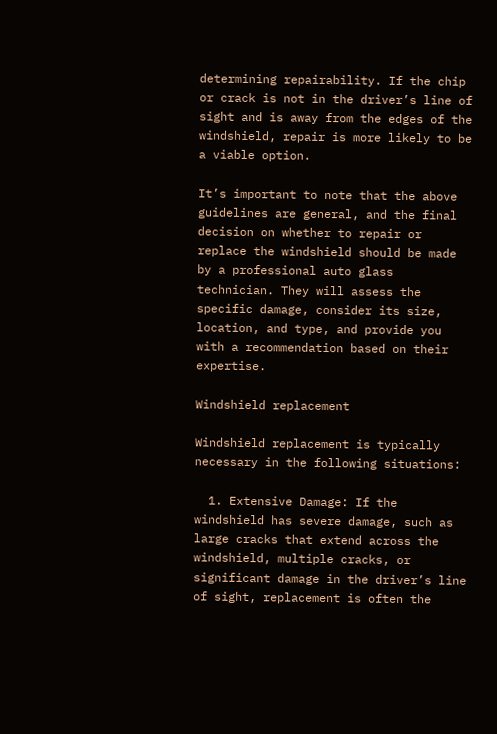determining repairability. If the chip or crack is not in the driver’s line of sight and is away from the edges of the windshield, repair is more likely to be a viable option.

It’s important to note that the above guidelines are general, and the final decision on whether to repair or replace the windshield should be made by a professional auto glass technician. They will assess the specific damage, consider its size, location, and type, and provide you with a recommendation based on their expertise.

Windshield replacement

Windshield replacement is typically necessary in the following situations:

  1. Extensive Damage: If the windshield has severe damage, such as large cracks that extend across the windshield, multiple cracks, or significant damage in the driver’s line of sight, replacement is often the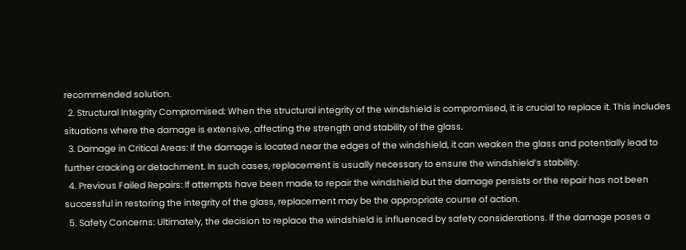recommended solution.
  2. Structural Integrity Compromised: When the structural integrity of the windshield is compromised, it is crucial to replace it. This includes situations where the damage is extensive, affecting the strength and stability of the glass.
  3. Damage in Critical Areas: If the damage is located near the edges of the windshield, it can weaken the glass and potentially lead to further cracking or detachment. In such cases, replacement is usually necessary to ensure the windshield’s stability.
  4. Previous Failed Repairs: If attempts have been made to repair the windshield but the damage persists or the repair has not been successful in restoring the integrity of the glass, replacement may be the appropriate course of action.
  5. Safety Concerns: Ultimately, the decision to replace the windshield is influenced by safety considerations. If the damage poses a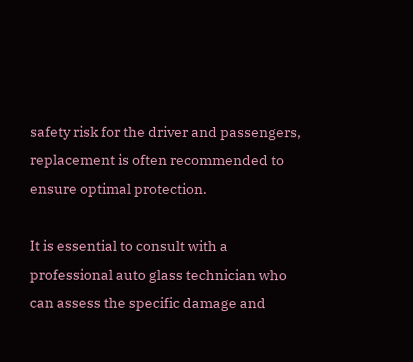safety risk for the driver and passengers, replacement is often recommended to ensure optimal protection.

It is essential to consult with a professional auto glass technician who can assess the specific damage and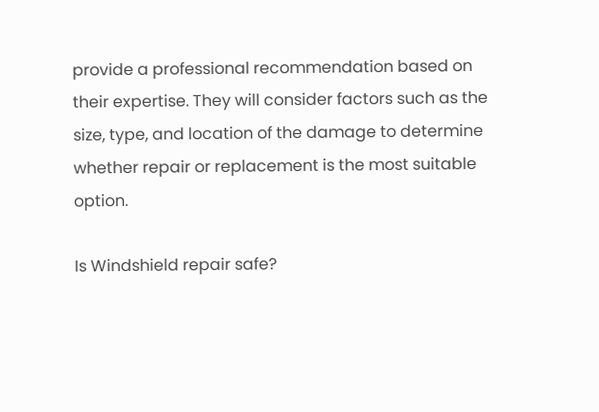provide a professional recommendation based on their expertise. They will consider factors such as the size, type, and location of the damage to determine whether repair or replacement is the most suitable option.

Is Windshield repair safe?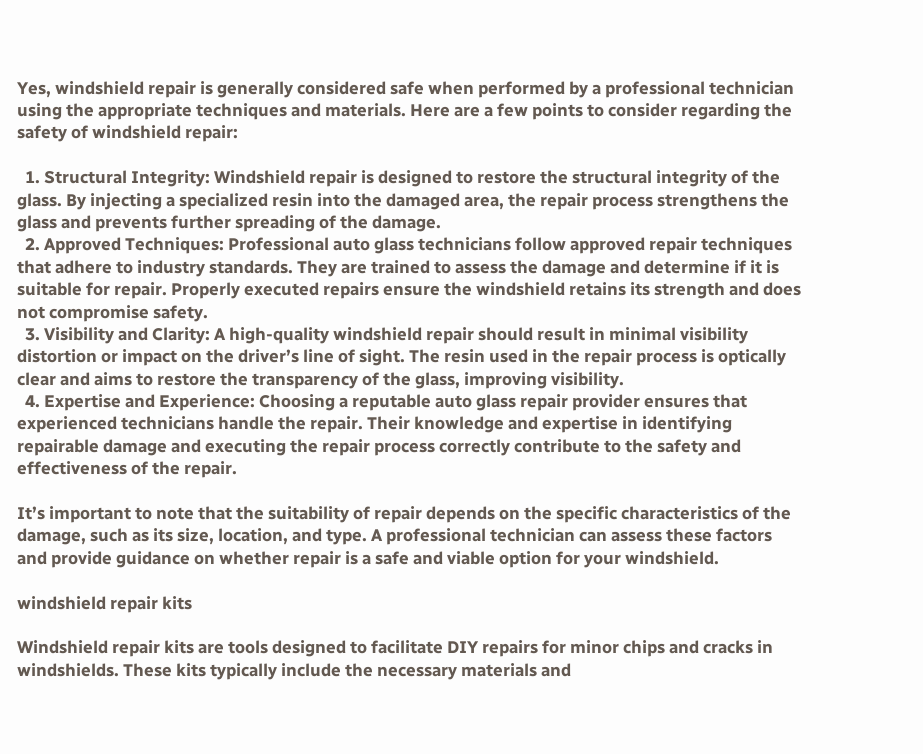Yes, windshield repair is generally considered safe when performed by a professional technician using the appropriate techniques and materials. Here are a few points to consider regarding the safety of windshield repair:

  1. Structural Integrity: Windshield repair is designed to restore the structural integrity of the glass. By injecting a specialized resin into the damaged area, the repair process strengthens the glass and prevents further spreading of the damage.
  2. Approved Techniques: Professional auto glass technicians follow approved repair techniques that adhere to industry standards. They are trained to assess the damage and determine if it is suitable for repair. Properly executed repairs ensure the windshield retains its strength and does not compromise safety.
  3. Visibility and Clarity: A high-quality windshield repair should result in minimal visibility distortion or impact on the driver’s line of sight. The resin used in the repair process is optically clear and aims to restore the transparency of the glass, improving visibility.
  4. Expertise and Experience: Choosing a reputable auto glass repair provider ensures that experienced technicians handle the repair. Their knowledge and expertise in identifying repairable damage and executing the repair process correctly contribute to the safety and effectiveness of the repair.

It’s important to note that the suitability of repair depends on the specific characteristics of the damage, such as its size, location, and type. A professional technician can assess these factors and provide guidance on whether repair is a safe and viable option for your windshield.

windshield repair kits

Windshield repair kits are tools designed to facilitate DIY repairs for minor chips and cracks in windshields. These kits typically include the necessary materials and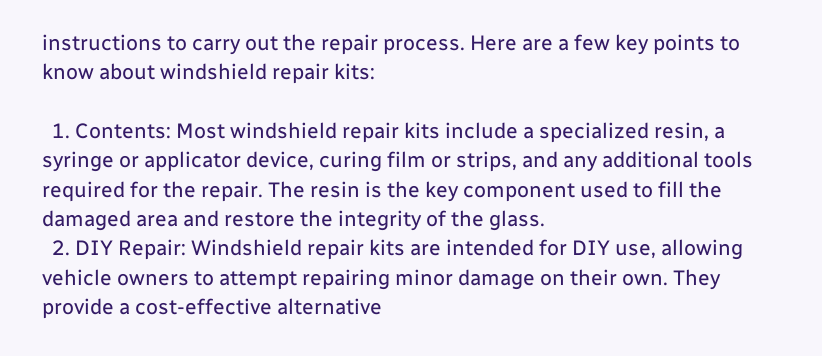instructions to carry out the repair process. Here are a few key points to know about windshield repair kits:

  1. Contents: Most windshield repair kits include a specialized resin, a syringe or applicator device, curing film or strips, and any additional tools required for the repair. The resin is the key component used to fill the damaged area and restore the integrity of the glass.
  2. DIY Repair: Windshield repair kits are intended for DIY use, allowing vehicle owners to attempt repairing minor damage on their own. They provide a cost-effective alternative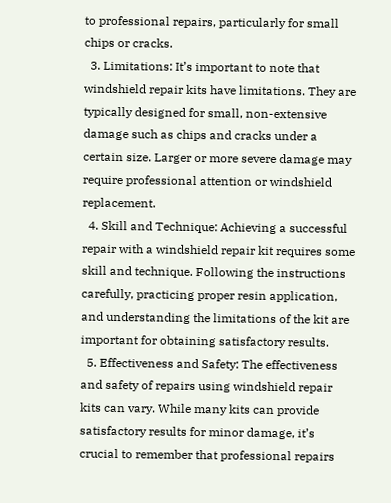to professional repairs, particularly for small chips or cracks.
  3. Limitations: It’s important to note that windshield repair kits have limitations. They are typically designed for small, non-extensive damage such as chips and cracks under a certain size. Larger or more severe damage may require professional attention or windshield replacement.
  4. Skill and Technique: Achieving a successful repair with a windshield repair kit requires some skill and technique. Following the instructions carefully, practicing proper resin application, and understanding the limitations of the kit are important for obtaining satisfactory results.
  5. Effectiveness and Safety: The effectiveness and safety of repairs using windshield repair kits can vary. While many kits can provide satisfactory results for minor damage, it’s crucial to remember that professional repairs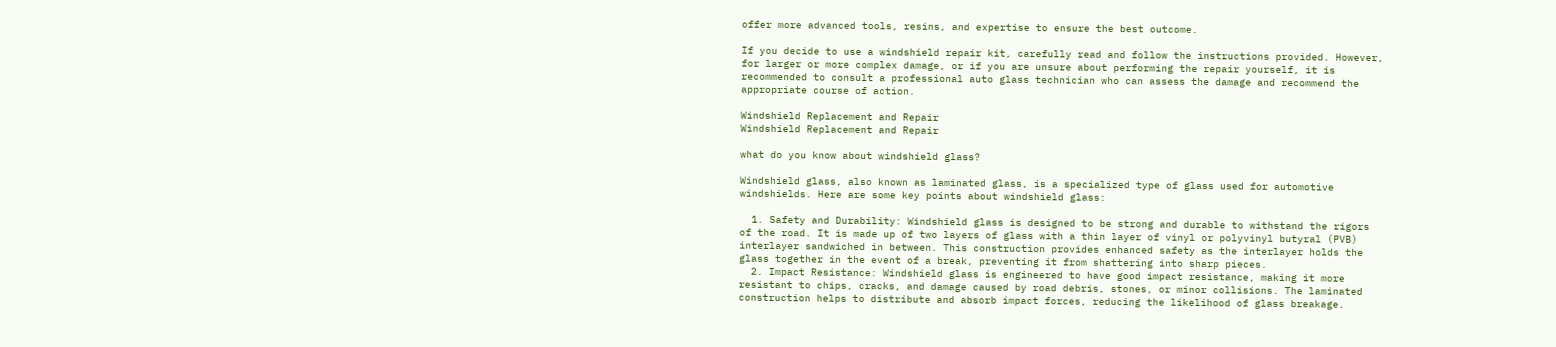offer more advanced tools, resins, and expertise to ensure the best outcome.

If you decide to use a windshield repair kit, carefully read and follow the instructions provided. However, for larger or more complex damage, or if you are unsure about performing the repair yourself, it is recommended to consult a professional auto glass technician who can assess the damage and recommend the appropriate course of action.

Windshield Replacement and Repair
Windshield Replacement and Repair

what do you know about windshield glass?

Windshield glass, also known as laminated glass, is a specialized type of glass used for automotive windshields. Here are some key points about windshield glass:

  1. Safety and Durability: Windshield glass is designed to be strong and durable to withstand the rigors of the road. It is made up of two layers of glass with a thin layer of vinyl or polyvinyl butyral (PVB) interlayer sandwiched in between. This construction provides enhanced safety as the interlayer holds the glass together in the event of a break, preventing it from shattering into sharp pieces.
  2. Impact Resistance: Windshield glass is engineered to have good impact resistance, making it more resistant to chips, cracks, and damage caused by road debris, stones, or minor collisions. The laminated construction helps to distribute and absorb impact forces, reducing the likelihood of glass breakage.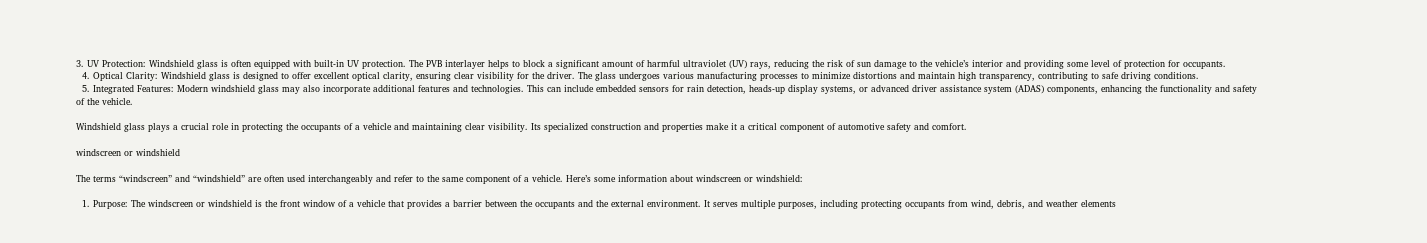3. UV Protection: Windshield glass is often equipped with built-in UV protection. The PVB interlayer helps to block a significant amount of harmful ultraviolet (UV) rays, reducing the risk of sun damage to the vehicle’s interior and providing some level of protection for occupants.
  4. Optical Clarity: Windshield glass is designed to offer excellent optical clarity, ensuring clear visibility for the driver. The glass undergoes various manufacturing processes to minimize distortions and maintain high transparency, contributing to safe driving conditions.
  5. Integrated Features: Modern windshield glass may also incorporate additional features and technologies. This can include embedded sensors for rain detection, heads-up display systems, or advanced driver assistance system (ADAS) components, enhancing the functionality and safety of the vehicle.

Windshield glass plays a crucial role in protecting the occupants of a vehicle and maintaining clear visibility. Its specialized construction and properties make it a critical component of automotive safety and comfort.

windscreen or windshield

The terms “windscreen” and “windshield” are often used interchangeably and refer to the same component of a vehicle. Here’s some information about windscreen or windshield:

  1. Purpose: The windscreen or windshield is the front window of a vehicle that provides a barrier between the occupants and the external environment. It serves multiple purposes, including protecting occupants from wind, debris, and weather elements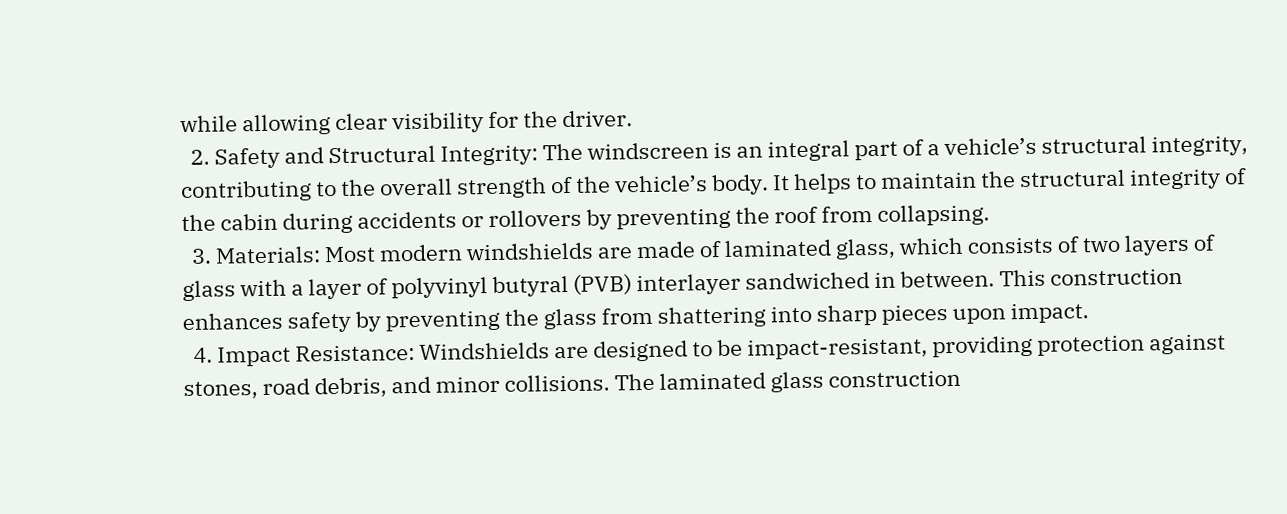while allowing clear visibility for the driver.
  2. Safety and Structural Integrity: The windscreen is an integral part of a vehicle’s structural integrity, contributing to the overall strength of the vehicle’s body. It helps to maintain the structural integrity of the cabin during accidents or rollovers by preventing the roof from collapsing.
  3. Materials: Most modern windshields are made of laminated glass, which consists of two layers of glass with a layer of polyvinyl butyral (PVB) interlayer sandwiched in between. This construction enhances safety by preventing the glass from shattering into sharp pieces upon impact.
  4. Impact Resistance: Windshields are designed to be impact-resistant, providing protection against stones, road debris, and minor collisions. The laminated glass construction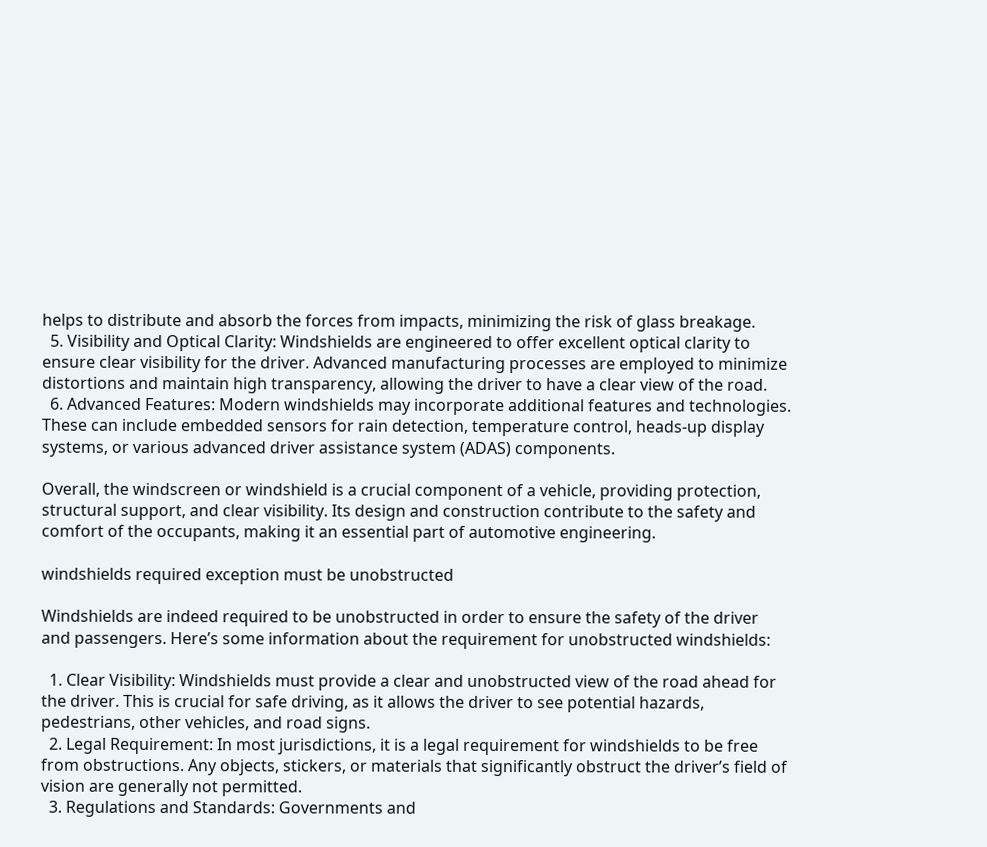helps to distribute and absorb the forces from impacts, minimizing the risk of glass breakage.
  5. Visibility and Optical Clarity: Windshields are engineered to offer excellent optical clarity to ensure clear visibility for the driver. Advanced manufacturing processes are employed to minimize distortions and maintain high transparency, allowing the driver to have a clear view of the road.
  6. Advanced Features: Modern windshields may incorporate additional features and technologies. These can include embedded sensors for rain detection, temperature control, heads-up display systems, or various advanced driver assistance system (ADAS) components.

Overall, the windscreen or windshield is a crucial component of a vehicle, providing protection, structural support, and clear visibility. Its design and construction contribute to the safety and comfort of the occupants, making it an essential part of automotive engineering.

windshields required exception must be unobstructed

Windshields are indeed required to be unobstructed in order to ensure the safety of the driver and passengers. Here’s some information about the requirement for unobstructed windshields:

  1. Clear Visibility: Windshields must provide a clear and unobstructed view of the road ahead for the driver. This is crucial for safe driving, as it allows the driver to see potential hazards, pedestrians, other vehicles, and road signs.
  2. Legal Requirement: In most jurisdictions, it is a legal requirement for windshields to be free from obstructions. Any objects, stickers, or materials that significantly obstruct the driver’s field of vision are generally not permitted.
  3. Regulations and Standards: Governments and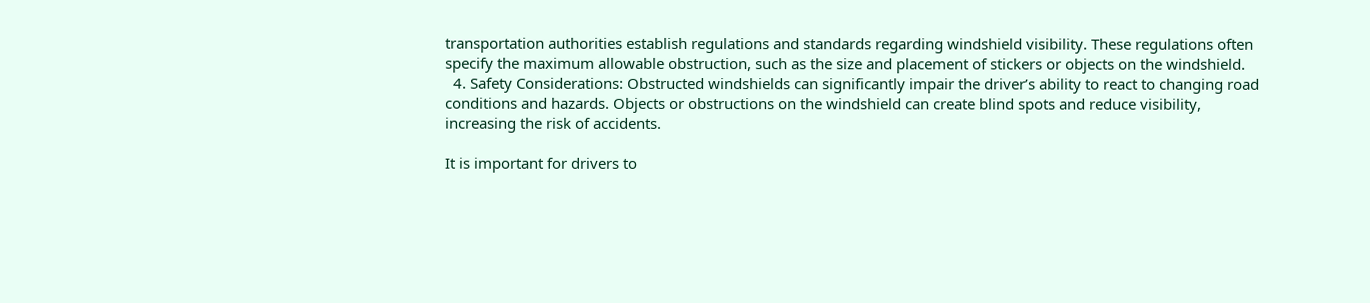transportation authorities establish regulations and standards regarding windshield visibility. These regulations often specify the maximum allowable obstruction, such as the size and placement of stickers or objects on the windshield.
  4. Safety Considerations: Obstructed windshields can significantly impair the driver’s ability to react to changing road conditions and hazards. Objects or obstructions on the windshield can create blind spots and reduce visibility, increasing the risk of accidents.

It is important for drivers to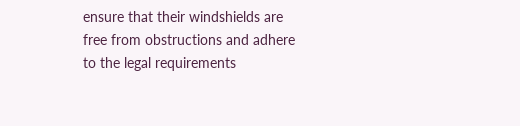ensure that their windshields are free from obstructions and adhere to the legal requirements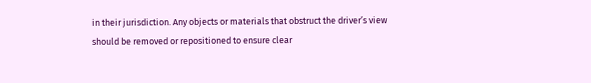in their jurisdiction. Any objects or materials that obstruct the driver’s view should be removed or repositioned to ensure clear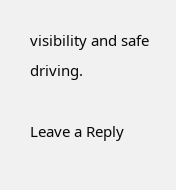visibility and safe driving.

Leave a Reply